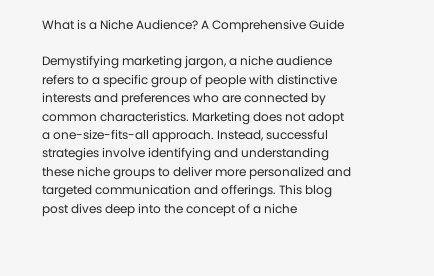What is a Niche Audience? A Comprehensive Guide

Demystifying marketing jargon, a niche audience refers to a specific group of people with distinctive interests and preferences who are connected by common characteristics. Marketing does not adopt a one-size-fits-all approach. Instead, successful strategies involve identifying and understanding these niche groups to deliver more personalized and targeted communication and offerings. This blog post dives deep into the concept of a niche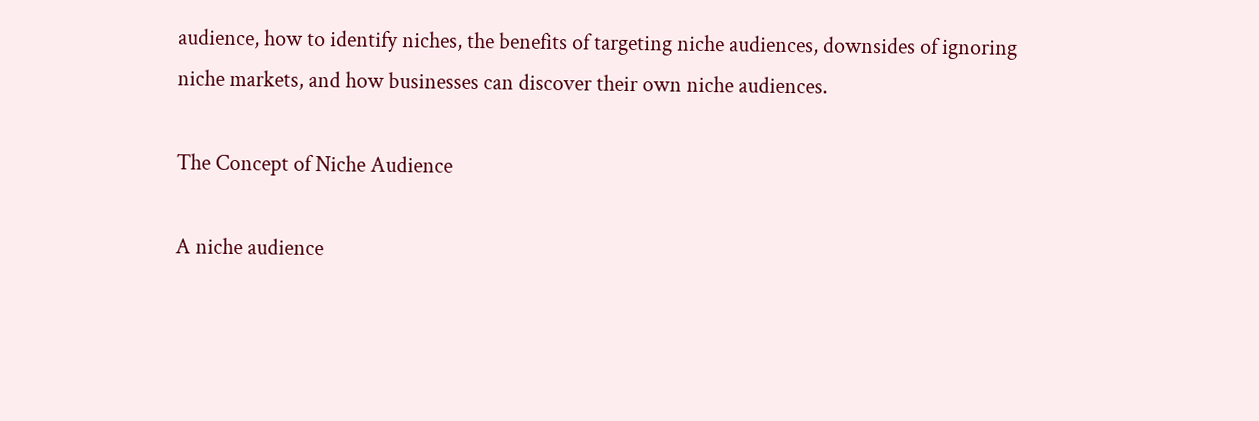audience, how to identify niches, the benefits of targeting niche audiences, downsides of ignoring niche markets, and how businesses can discover their own niche audiences.

The Concept of Niche Audience

A niche audience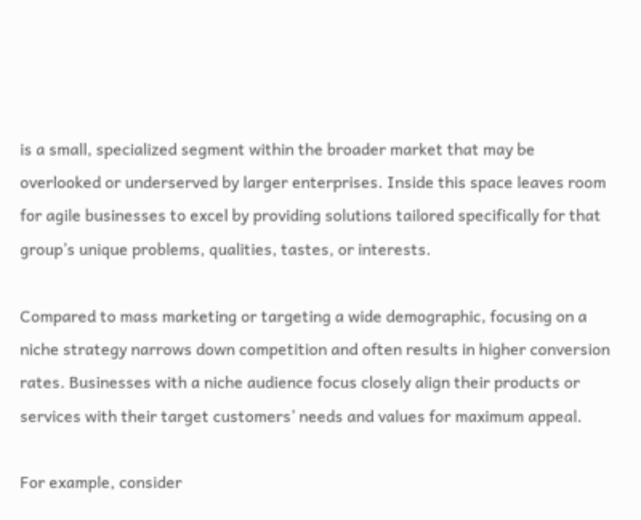is a small, specialized segment within the broader market that may be overlooked or underserved by larger enterprises. Inside this space leaves room for agile businesses to excel by providing solutions tailored specifically for that group’s unique problems, qualities, tastes, or interests.

Compared to mass marketing or targeting a wide demographic, focusing on a niche strategy narrows down competition and often results in higher conversion rates. Businesses with a niche audience focus closely align their products or services with their target customers’ needs and values for maximum appeal.

For example, consider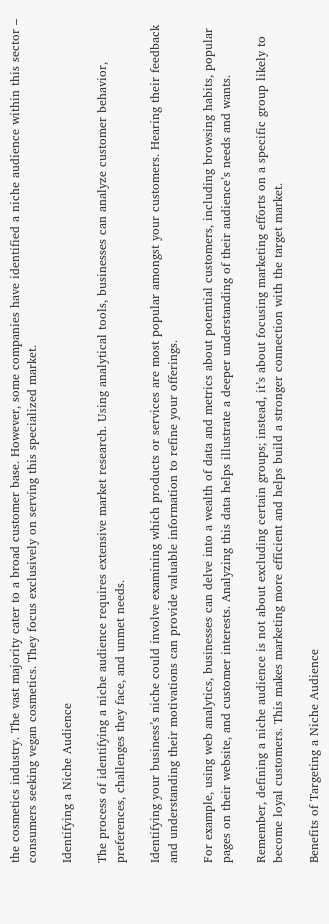the cosmetics industry. The vast majority cater to a broad customer base. However, some companies have identified a niche audience within this sector – consumers seeking vegan cosmetics. They focus exclusively on serving this specialized market.

Identifying a Niche Audience

The process of identifying a niche audience requires extensive market research. Using analytical tools, businesses can analyze customer behavior, preferences, challenges they face, and unmet needs.

Identifying your business’s niche could involve examining which products or services are most popular amongst your customers. Hearing their feedback and understanding their motivations can provide valuable information to refine your offerings.

For example, using web analytics, businesses can delve into a wealth of data and metrics about potential customers, including browsing habits, popular pages on their website, and customer interests. Analyzing this data helps illustrate a deeper understanding of their audience’s needs and wants.

Remember, defining a niche audience is not about excluding certain groups; instead, it’s about focusing marketing efforts on a specific group likely to become loyal customers. This makes marketing more efficient and helps build a stronger connection with the target market.

Benefits of Targeting a Niche Audience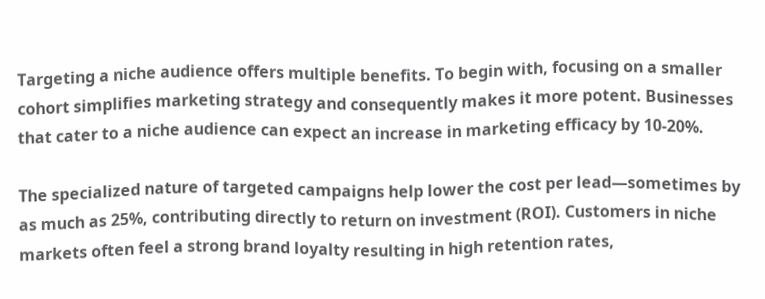Targeting a niche audience offers multiple benefits. To begin with, focusing on a smaller cohort simplifies marketing strategy and consequently makes it more potent. Businesses that cater to a niche audience can expect an increase in marketing efficacy by 10-20%.

The specialized nature of targeted campaigns help lower the cost per lead—sometimes by as much as 25%, contributing directly to return on investment (ROI). Customers in niche markets often feel a strong brand loyalty resulting in high retention rates,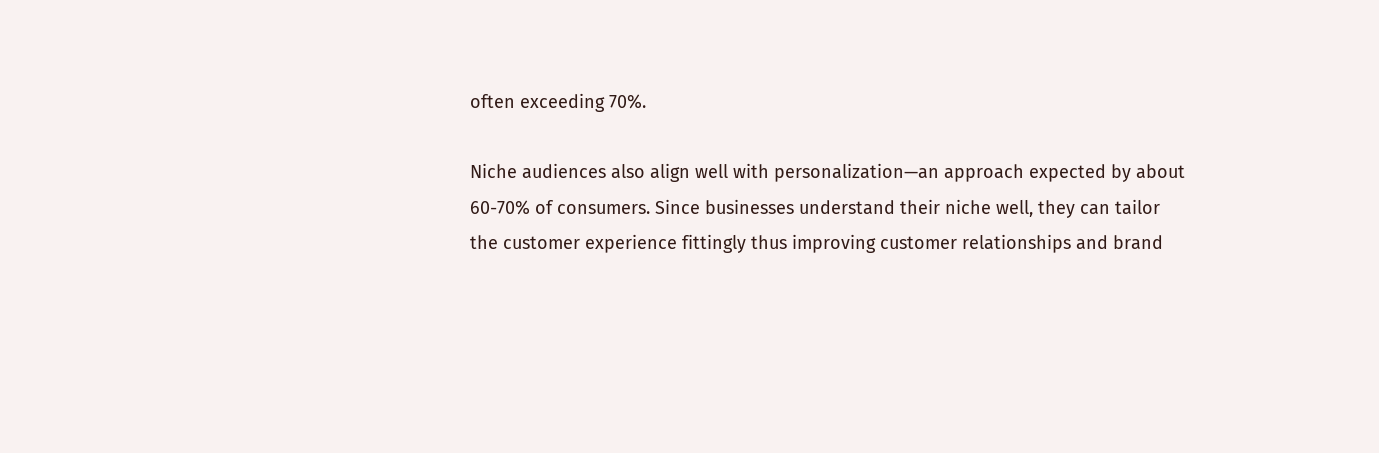often exceeding 70%.

Niche audiences also align well with personalization—an approach expected by about 60-70% of consumers. Since businesses understand their niche well, they can tailor the customer experience fittingly thus improving customer relationships and brand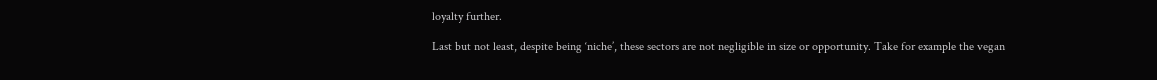loyalty further.

Last but not least, despite being ‘niche’, these sectors are not negligible in size or opportunity. Take for example the vegan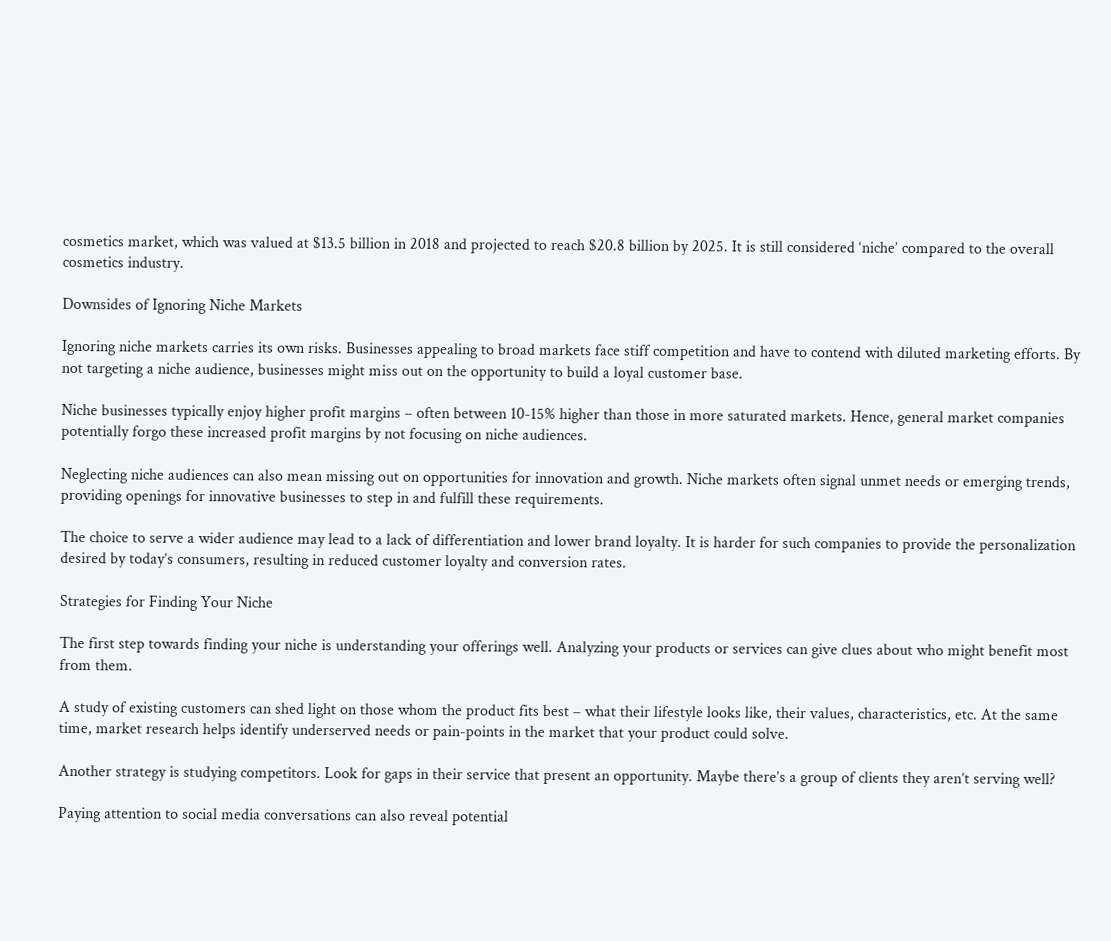cosmetics market, which was valued at $13.5 billion in 2018 and projected to reach $20.8 billion by 2025. It is still considered ‘niche’ compared to the overall cosmetics industry.

Downsides of Ignoring Niche Markets

Ignoring niche markets carries its own risks. Businesses appealing to broad markets face stiff competition and have to contend with diluted marketing efforts. By not targeting a niche audience, businesses might miss out on the opportunity to build a loyal customer base.

Niche businesses typically enjoy higher profit margins – often between 10-15% higher than those in more saturated markets. Hence, general market companies potentially forgo these increased profit margins by not focusing on niche audiences.

Neglecting niche audiences can also mean missing out on opportunities for innovation and growth. Niche markets often signal unmet needs or emerging trends, providing openings for innovative businesses to step in and fulfill these requirements.

The choice to serve a wider audience may lead to a lack of differentiation and lower brand loyalty. It is harder for such companies to provide the personalization desired by today’s consumers, resulting in reduced customer loyalty and conversion rates.

Strategies for Finding Your Niche

The first step towards finding your niche is understanding your offerings well. Analyzing your products or services can give clues about who might benefit most from them.

A study of existing customers can shed light on those whom the product fits best – what their lifestyle looks like, their values, characteristics, etc. At the same time, market research helps identify underserved needs or pain-points in the market that your product could solve.

Another strategy is studying competitors. Look for gaps in their service that present an opportunity. Maybe there’s a group of clients they aren’t serving well?

Paying attention to social media conversations can also reveal potential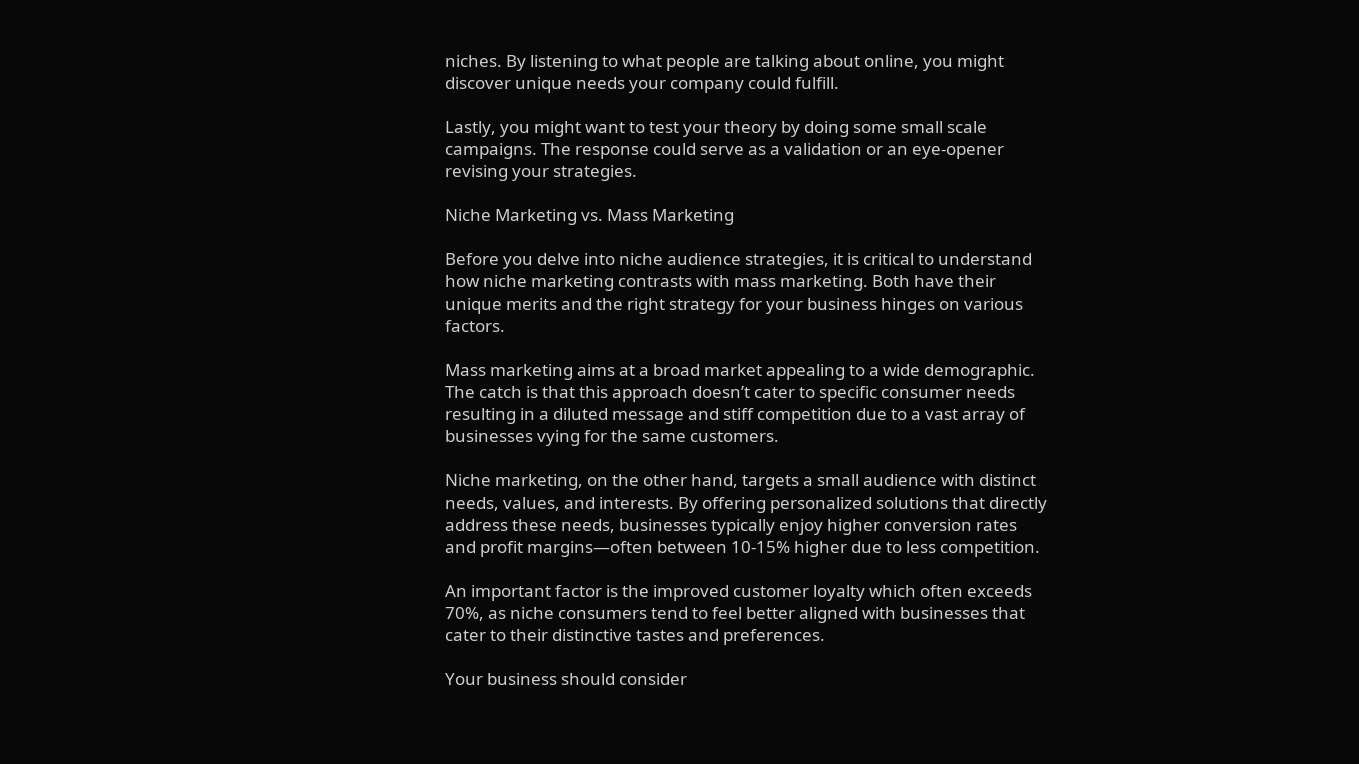niches. By listening to what people are talking about online, you might discover unique needs your company could fulfill.

Lastly, you might want to test your theory by doing some small scale campaigns. The response could serve as a validation or an eye-opener revising your strategies.

Niche Marketing vs. Mass Marketing

Before you delve into niche audience strategies, it is critical to understand how niche marketing contrasts with mass marketing. Both have their unique merits and the right strategy for your business hinges on various factors.

Mass marketing aims at a broad market appealing to a wide demographic. The catch is that this approach doesn’t cater to specific consumer needs resulting in a diluted message and stiff competition due to a vast array of businesses vying for the same customers.

Niche marketing, on the other hand, targets a small audience with distinct needs, values, and interests. By offering personalized solutions that directly address these needs, businesses typically enjoy higher conversion rates and profit margins—often between 10-15% higher due to less competition.

An important factor is the improved customer loyalty which often exceeds 70%, as niche consumers tend to feel better aligned with businesses that cater to their distinctive tastes and preferences.

Your business should consider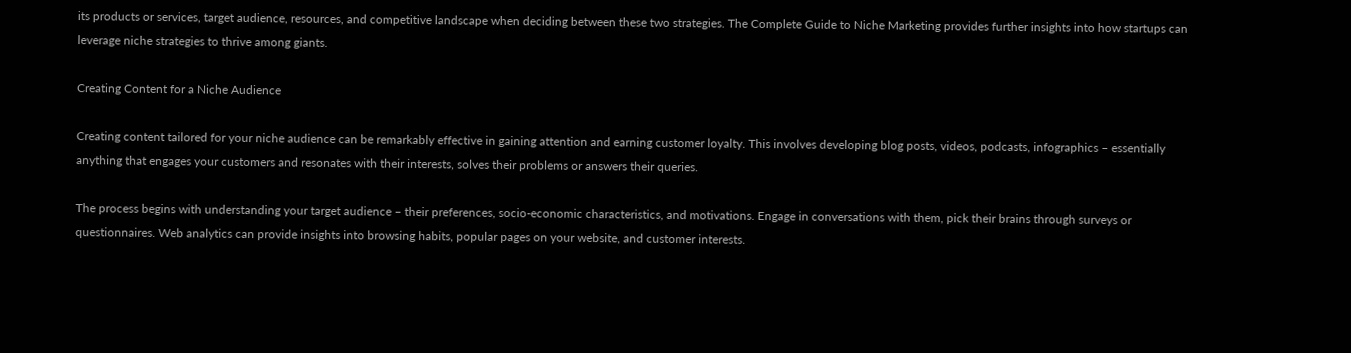its products or services, target audience, resources, and competitive landscape when deciding between these two strategies. The Complete Guide to Niche Marketing provides further insights into how startups can leverage niche strategies to thrive among giants.

Creating Content for a Niche Audience

Creating content tailored for your niche audience can be remarkably effective in gaining attention and earning customer loyalty. This involves developing blog posts, videos, podcasts, infographics – essentially anything that engages your customers and resonates with their interests, solves their problems or answers their queries.

The process begins with understanding your target audience – their preferences, socio-economic characteristics, and motivations. Engage in conversations with them, pick their brains through surveys or questionnaires. Web analytics can provide insights into browsing habits, popular pages on your website, and customer interests.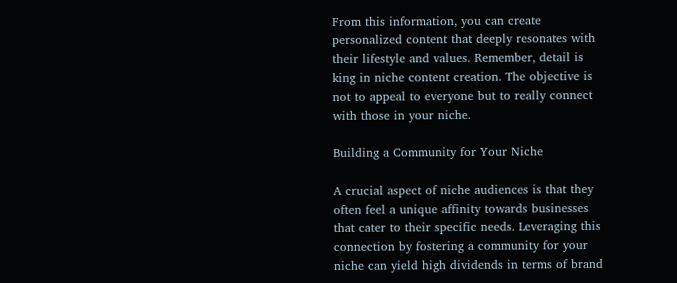From this information, you can create personalized content that deeply resonates with their lifestyle and values. Remember, detail is king in niche content creation. The objective is not to appeal to everyone but to really connect with those in your niche.

Building a Community for Your Niche

A crucial aspect of niche audiences is that they often feel a unique affinity towards businesses that cater to their specific needs. Leveraging this connection by fostering a community for your niche can yield high dividends in terms of brand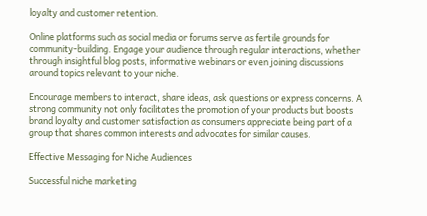loyalty and customer retention.

Online platforms such as social media or forums serve as fertile grounds for community-building. Engage your audience through regular interactions, whether through insightful blog posts, informative webinars or even joining discussions around topics relevant to your niche.

Encourage members to interact, share ideas, ask questions or express concerns. A strong community not only facilitates the promotion of your products but boosts brand loyalty and customer satisfaction as consumers appreciate being part of a group that shares common interests and advocates for similar causes.

Effective Messaging for Niche Audiences

Successful niche marketing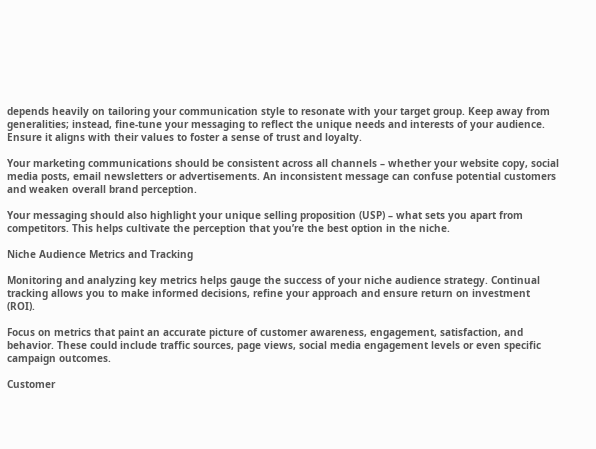depends heavily on tailoring your communication style to resonate with your target group. Keep away from generalities; instead, fine-tune your messaging to reflect the unique needs and interests of your audience. Ensure it aligns with their values to foster a sense of trust and loyalty.

Your marketing communications should be consistent across all channels – whether your website copy, social media posts, email newsletters or advertisements. An inconsistent message can confuse potential customers and weaken overall brand perception.

Your messaging should also highlight your unique selling proposition (USP) – what sets you apart from competitors. This helps cultivate the perception that you’re the best option in the niche.

Niche Audience Metrics and Tracking

Monitoring and analyzing key metrics helps gauge the success of your niche audience strategy. Continual tracking allows you to make informed decisions, refine your approach and ensure return on investment (ROI).

Focus on metrics that paint an accurate picture of customer awareness, engagement, satisfaction, and behavior. These could include traffic sources, page views, social media engagement levels or even specific campaign outcomes.

Customer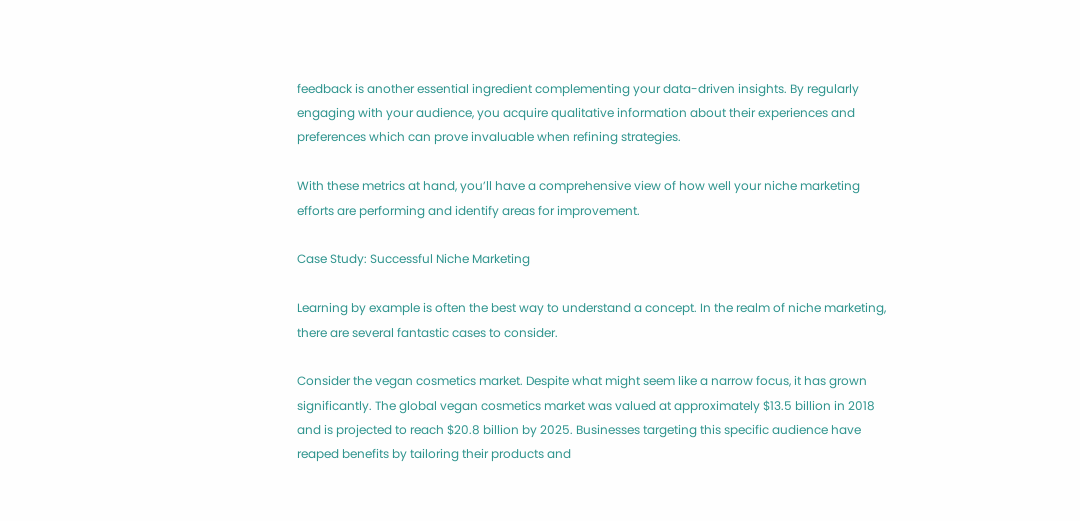feedback is another essential ingredient complementing your data-driven insights. By regularly engaging with your audience, you acquire qualitative information about their experiences and preferences which can prove invaluable when refining strategies.

With these metrics at hand, you’ll have a comprehensive view of how well your niche marketing efforts are performing and identify areas for improvement.

Case Study: Successful Niche Marketing

Learning by example is often the best way to understand a concept. In the realm of niche marketing, there are several fantastic cases to consider.

Consider the vegan cosmetics market. Despite what might seem like a narrow focus, it has grown significantly. The global vegan cosmetics market was valued at approximately $13.5 billion in 2018 and is projected to reach $20.8 billion by 2025. Businesses targeting this specific audience have reaped benefits by tailoring their products and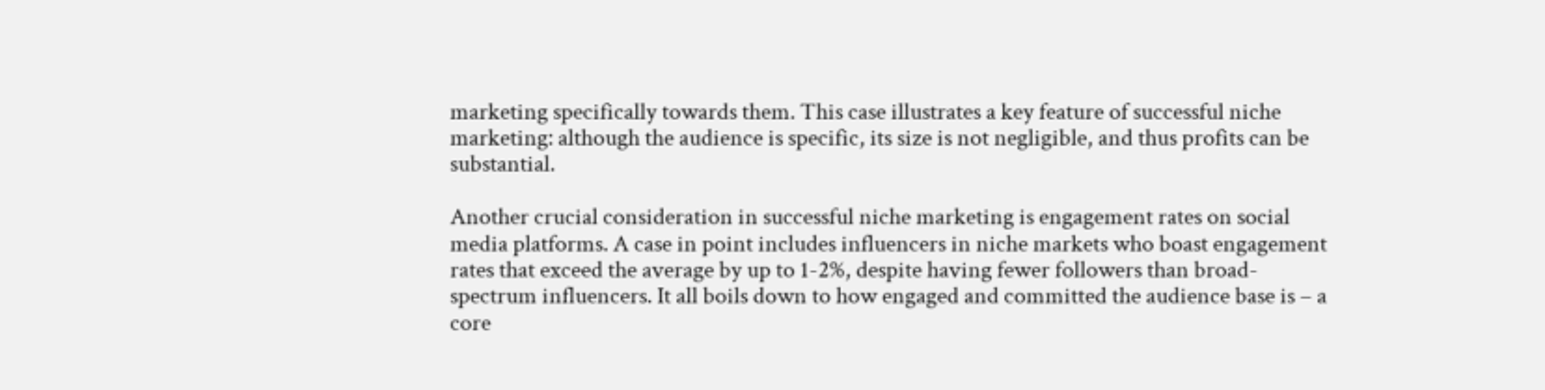marketing specifically towards them. This case illustrates a key feature of successful niche marketing: although the audience is specific, its size is not negligible, and thus profits can be substantial.

Another crucial consideration in successful niche marketing is engagement rates on social media platforms. A case in point includes influencers in niche markets who boast engagement rates that exceed the average by up to 1-2%, despite having fewer followers than broad-spectrum influencers. It all boils down to how engaged and committed the audience base is – a core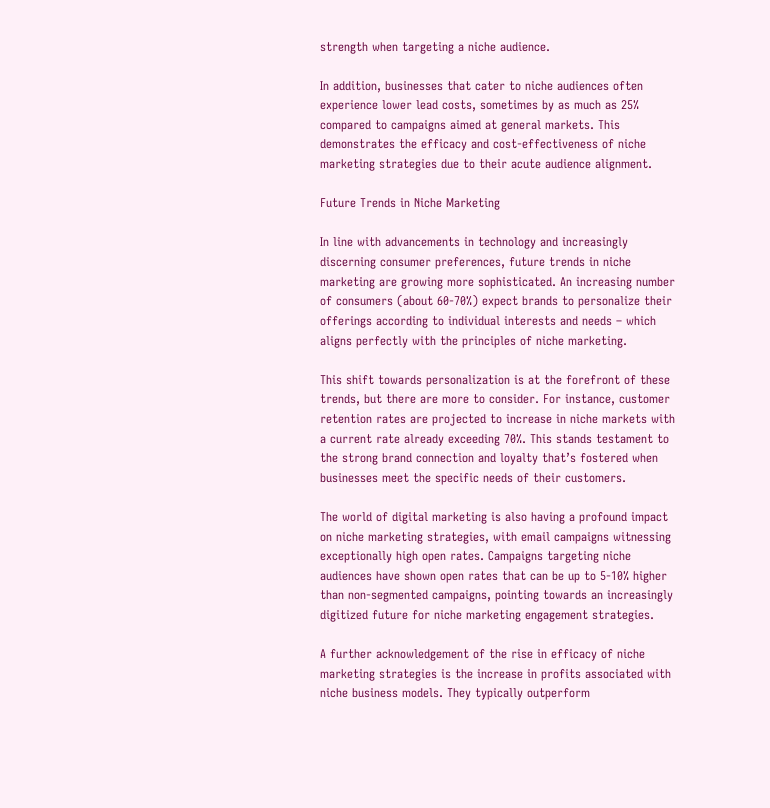strength when targeting a niche audience.

In addition, businesses that cater to niche audiences often experience lower lead costs, sometimes by as much as 25% compared to campaigns aimed at general markets. This demonstrates the efficacy and cost-effectiveness of niche marketing strategies due to their acute audience alignment.

Future Trends in Niche Marketing

In line with advancements in technology and increasingly discerning consumer preferences, future trends in niche marketing are growing more sophisticated. An increasing number of consumers (about 60-70%) expect brands to personalize their offerings according to individual interests and needs – which aligns perfectly with the principles of niche marketing.

This shift towards personalization is at the forefront of these trends, but there are more to consider. For instance, customer retention rates are projected to increase in niche markets with a current rate already exceeding 70%. This stands testament to the strong brand connection and loyalty that’s fostered when businesses meet the specific needs of their customers.

The world of digital marketing is also having a profound impact on niche marketing strategies, with email campaigns witnessing exceptionally high open rates. Campaigns targeting niche audiences have shown open rates that can be up to 5-10% higher than non-segmented campaigns, pointing towards an increasingly digitized future for niche marketing engagement strategies.

A further acknowledgement of the rise in efficacy of niche marketing strategies is the increase in profits associated with niche business models. They typically outperform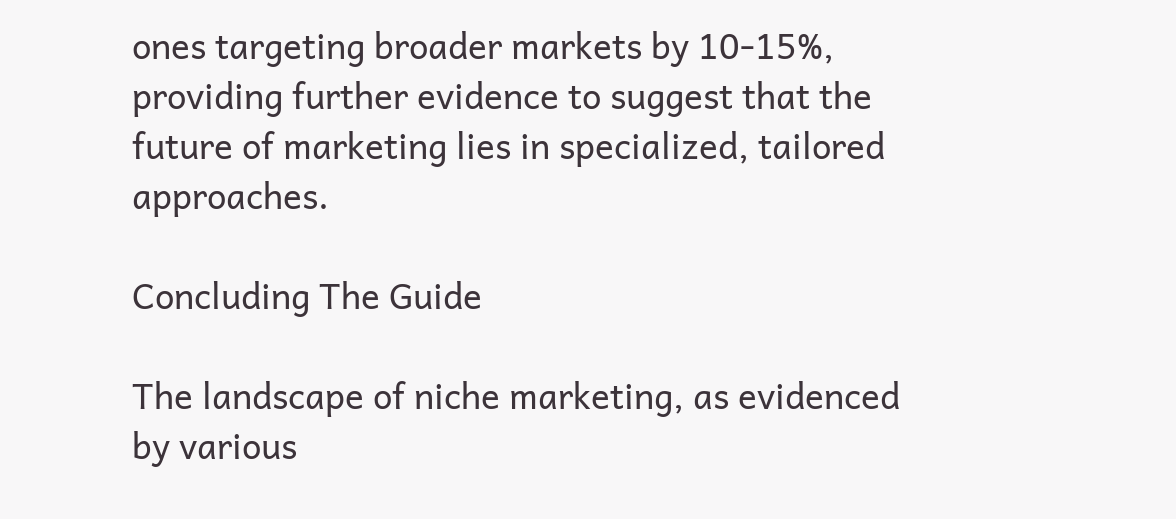ones targeting broader markets by 10-15%, providing further evidence to suggest that the future of marketing lies in specialized, tailored approaches.

Concluding The Guide

The landscape of niche marketing, as evidenced by various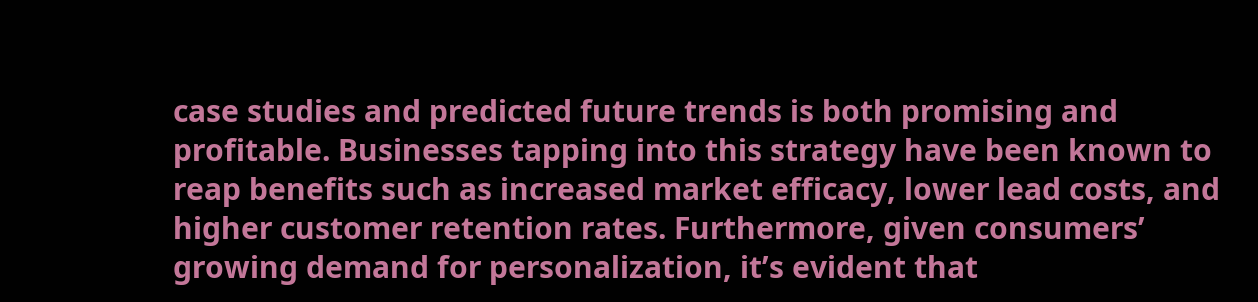case studies and predicted future trends is both promising and profitable. Businesses tapping into this strategy have been known to reap benefits such as increased market efficacy, lower lead costs, and higher customer retention rates. Furthermore, given consumers’ growing demand for personalization, it’s evident that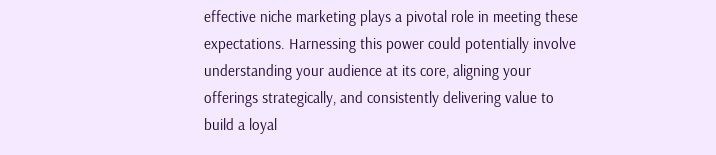effective niche marketing plays a pivotal role in meeting these expectations. Harnessing this power could potentially involve understanding your audience at its core, aligning your offerings strategically, and consistently delivering value to build a loyal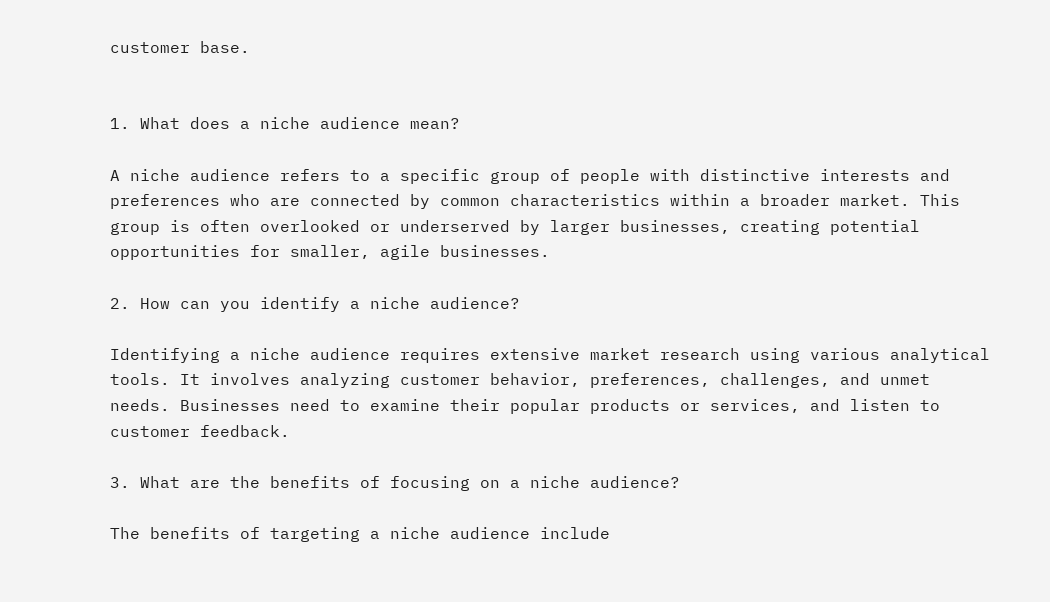customer base.


1. What does a niche audience mean?

A niche audience refers to a specific group of people with distinctive interests and preferences who are connected by common characteristics within a broader market. This group is often overlooked or underserved by larger businesses, creating potential opportunities for smaller, agile businesses.

2. How can you identify a niche audience?

Identifying a niche audience requires extensive market research using various analytical tools. It involves analyzing customer behavior, preferences, challenges, and unmet needs. Businesses need to examine their popular products or services, and listen to customer feedback.

3. What are the benefits of focusing on a niche audience?

The benefits of targeting a niche audience include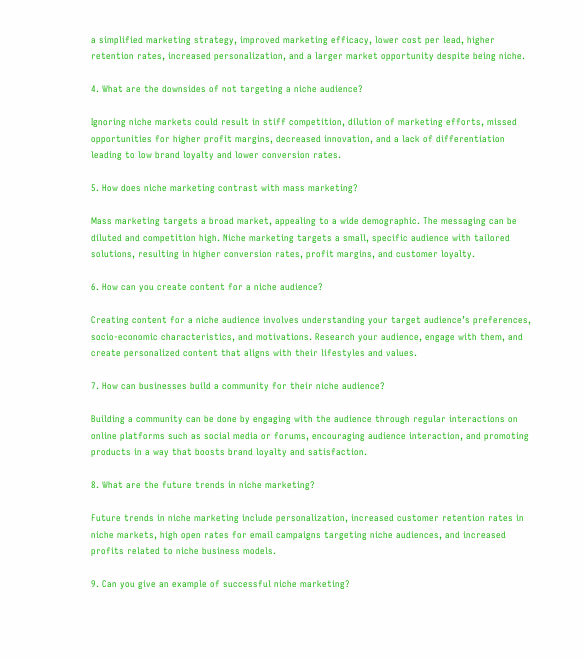a simplified marketing strategy, improved marketing efficacy, lower cost per lead, higher retention rates, increased personalization, and a larger market opportunity despite being niche.

4. What are the downsides of not targeting a niche audience?

Ignoring niche markets could result in stiff competition, dilution of marketing efforts, missed opportunities for higher profit margins, decreased innovation, and a lack of differentiation leading to low brand loyalty and lower conversion rates.

5. How does niche marketing contrast with mass marketing?

Mass marketing targets a broad market, appealing to a wide demographic. The messaging can be diluted and competition high. Niche marketing targets a small, specific audience with tailored solutions, resulting in higher conversion rates, profit margins, and customer loyalty.

6. How can you create content for a niche audience?

Creating content for a niche audience involves understanding your target audience’s preferences, socio-economic characteristics, and motivations. Research your audience, engage with them, and create personalized content that aligns with their lifestyles and values.

7. How can businesses build a community for their niche audience?

Building a community can be done by engaging with the audience through regular interactions on online platforms such as social media or forums, encouraging audience interaction, and promoting products in a way that boosts brand loyalty and satisfaction.

8. What are the future trends in niche marketing?

Future trends in niche marketing include personalization, increased customer retention rates in niche markets, high open rates for email campaigns targeting niche audiences, and increased profits related to niche business models.

9. Can you give an example of successful niche marketing?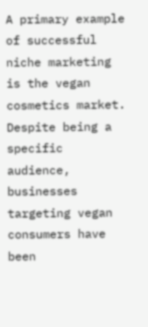A primary example of successful niche marketing is the vegan cosmetics market. Despite being a specific audience, businesses targeting vegan consumers have been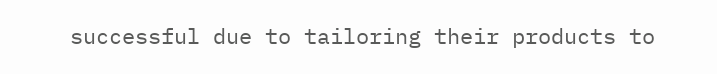successful due to tailoring their products to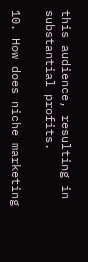this audience, resulting in substantial profits.

10. How does niche marketing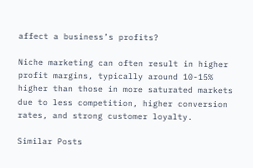affect a business’s profits?

Niche marketing can often result in higher profit margins, typically around 10-15% higher than those in more saturated markets due to less competition, higher conversion rates, and strong customer loyalty.

Similar Posts